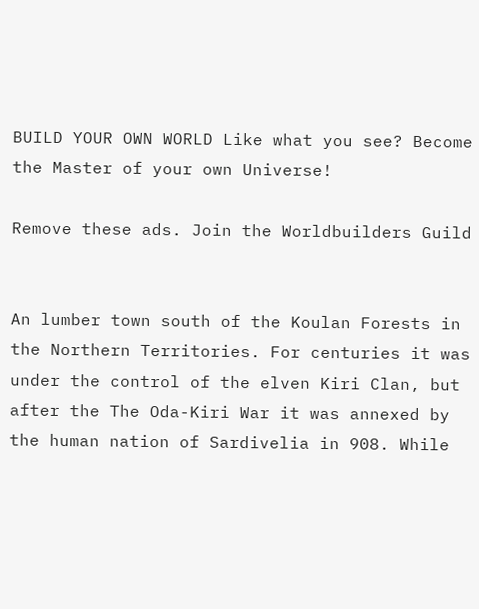BUILD YOUR OWN WORLD Like what you see? Become the Master of your own Universe!

Remove these ads. Join the Worldbuilders Guild


An lumber town south of the Koulan Forests in the Northern Territories. For centuries it was under the control of the elven Kiri Clan, but after the The Oda-Kiri War it was annexed by the human nation of Sardivelia in 908. While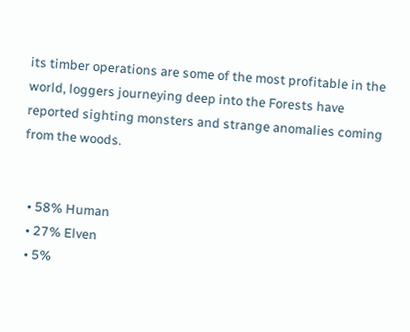its timber operations are some of the most profitable in the world, loggers journeying deep into the Forests have reported sighting monsters and strange anomalies coming from the woods.


  • 58% Human
  • 27% Elven
  • 5%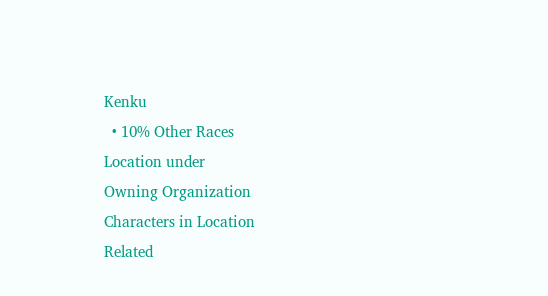Kenku
  • 10% Other Races
Location under
Owning Organization
Characters in Location
Related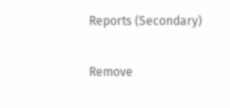Reports (Secondary)

Remove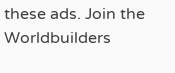these ads. Join the Worldbuilders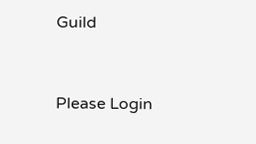Guild


Please Login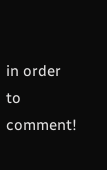in order to comment!